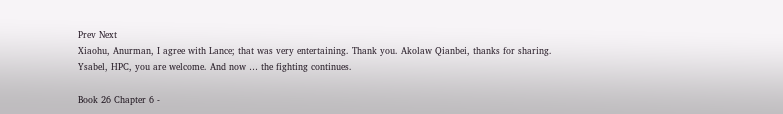Prev Next
Xiaohu, Anurman, I agree with Lance; that was very entertaining. Thank you. Akolaw Qianbei, thanks for sharing. Ysabel, HPC, you are welcome. And now … the fighting continues.

Book 26 Chapter 6 -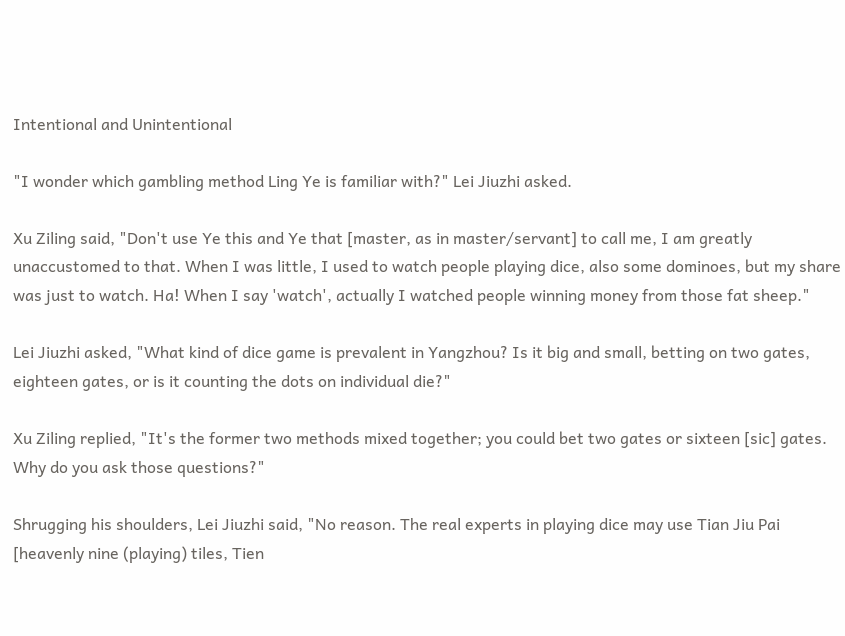Intentional and Unintentional

"I wonder which gambling method Ling Ye is familiar with?" Lei Jiuzhi asked.

Xu Ziling said, "Don't use Ye this and Ye that [master, as in master/servant] to call me, I am greatly unaccustomed to that. When I was little, I used to watch people playing dice, also some dominoes, but my share was just to watch. Ha! When I say 'watch', actually I watched people winning money from those fat sheep."

Lei Jiuzhi asked, "What kind of dice game is prevalent in Yangzhou? Is it big and small, betting on two gates, eighteen gates, or is it counting the dots on individual die?"

Xu Ziling replied, "It's the former two methods mixed together; you could bet two gates or sixteen [sic] gates. Why do you ask those questions?"

Shrugging his shoulders, Lei Jiuzhi said, "No reason. The real experts in playing dice may use Tian Jiu Pai [heavenly nine (playing) tiles, Tien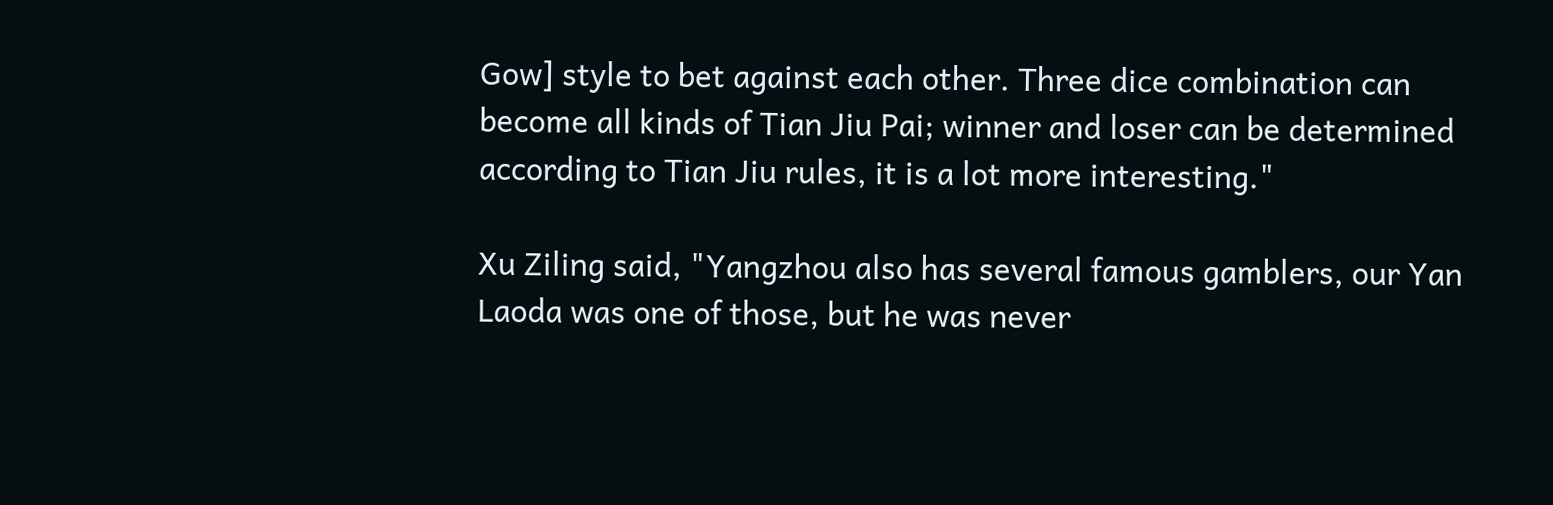Gow] style to bet against each other. Three dice combination can become all kinds of Tian Jiu Pai; winner and loser can be determined according to Tian Jiu rules, it is a lot more interesting."

Xu Ziling said, "Yangzhou also has several famous gamblers, our Yan Laoda was one of those, but he was never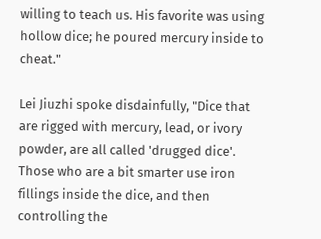willing to teach us. His favorite was using hollow dice; he poured mercury inside to cheat."

Lei Jiuzhi spoke disdainfully, "Dice that are rigged with mercury, lead, or ivory powder, are all called 'drugged dice'. Those who are a bit smarter use iron fillings inside the dice, and then controlling the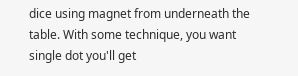dice using magnet from underneath the table. With some technique, you want single dot you'll get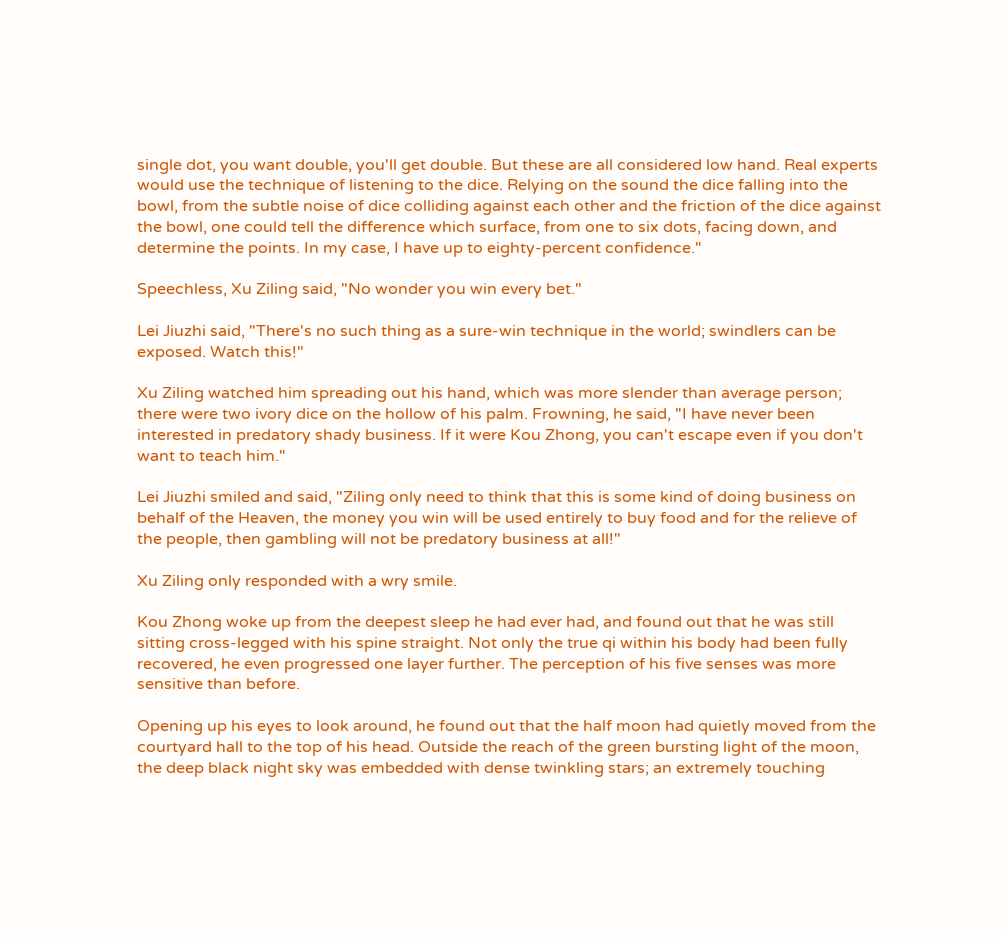single dot, you want double, you'll get double. But these are all considered low hand. Real experts would use the technique of listening to the dice. Relying on the sound the dice falling into the bowl, from the subtle noise of dice colliding against each other and the friction of the dice against the bowl, one could tell the difference which surface, from one to six dots, facing down, and determine the points. In my case, I have up to eighty-percent confidence."

Speechless, Xu Ziling said, "No wonder you win every bet."

Lei Jiuzhi said, "There's no such thing as a sure-win technique in the world; swindlers can be exposed. Watch this!"

Xu Ziling watched him spreading out his hand, which was more slender than average person; there were two ivory dice on the hollow of his palm. Frowning, he said, "I have never been interested in predatory shady business. If it were Kou Zhong, you can't escape even if you don't want to teach him."

Lei Jiuzhi smiled and said, "Ziling only need to think that this is some kind of doing business on behalf of the Heaven, the money you win will be used entirely to buy food and for the relieve of the people, then gambling will not be predatory business at all!"

Xu Ziling only responded with a wry smile.

Kou Zhong woke up from the deepest sleep he had ever had, and found out that he was still sitting cross-legged with his spine straight. Not only the true qi within his body had been fully recovered, he even progressed one layer further. The perception of his five senses was more sensitive than before.

Opening up his eyes to look around, he found out that the half moon had quietly moved from the courtyard hall to the top of his head. Outside the reach of the green bursting light of the moon, the deep black night sky was embedded with dense twinkling stars; an extremely touching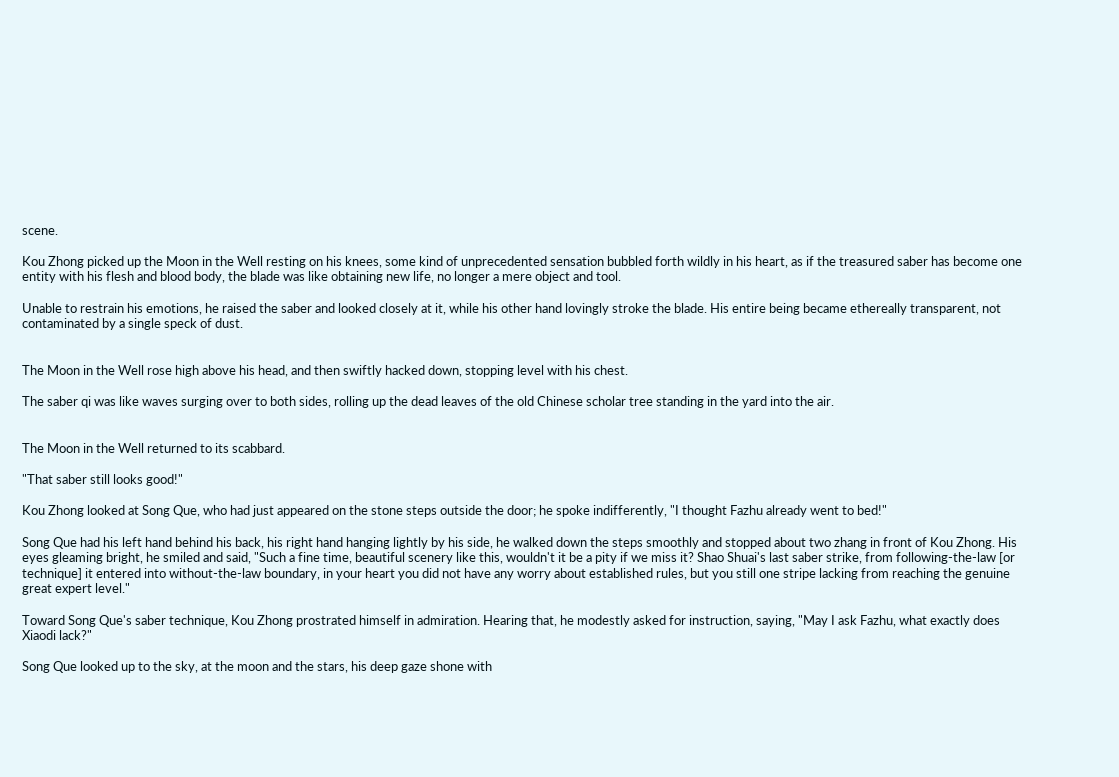scene.

Kou Zhong picked up the Moon in the Well resting on his knees, some kind of unprecedented sensation bubbled forth wildly in his heart, as if the treasured saber has become one entity with his flesh and blood body, the blade was like obtaining new life, no longer a mere object and tool.

Unable to restrain his emotions, he raised the saber and looked closely at it, while his other hand lovingly stroke the blade. His entire being became ethereally transparent, not contaminated by a single speck of dust.


The Moon in the Well rose high above his head, and then swiftly hacked down, stopping level with his chest.

The saber qi was like waves surging over to both sides, rolling up the dead leaves of the old Chinese scholar tree standing in the yard into the air.


The Moon in the Well returned to its scabbard.

"That saber still looks good!"

Kou Zhong looked at Song Que, who had just appeared on the stone steps outside the door; he spoke indifferently, "I thought Fazhu already went to bed!"

Song Que had his left hand behind his back, his right hand hanging lightly by his side, he walked down the steps smoothly and stopped about two zhang in front of Kou Zhong. His eyes gleaming bright, he smiled and said, "Such a fine time, beautiful scenery like this, wouldn't it be a pity if we miss it? Shao Shuai's last saber strike, from following-the-law [or technique] it entered into without-the-law boundary, in your heart you did not have any worry about established rules, but you still one stripe lacking from reaching the genuine great expert level."

Toward Song Que's saber technique, Kou Zhong prostrated himself in admiration. Hearing that, he modestly asked for instruction, saying, "May I ask Fazhu, what exactly does Xiaodi lack?"

Song Que looked up to the sky, at the moon and the stars, his deep gaze shone with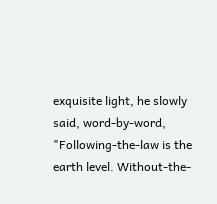exquisite light, he slowly said, word-by-word, "Following-the-law is the earth level. Without-the-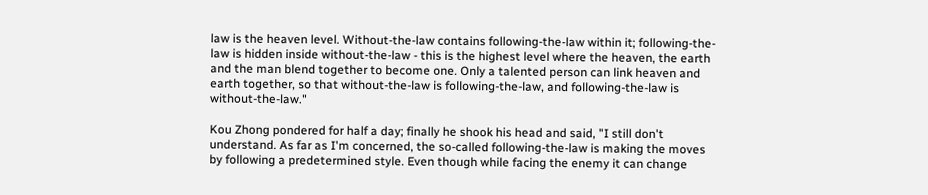law is the heaven level. Without-the-law contains following-the-law within it; following-the-law is hidden inside without-the-law - this is the highest level where the heaven, the earth and the man blend together to become one. Only a talented person can link heaven and earth together, so that without-the-law is following-the-law, and following-the-law is without-the-law."

Kou Zhong pondered for half a day; finally he shook his head and said, "I still don't understand. As far as I'm concerned, the so-called following-the-law is making the moves by following a predetermined style. Even though while facing the enemy it can change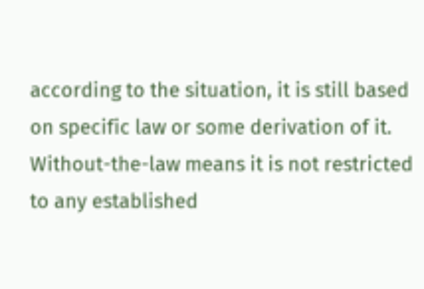according to the situation, it is still based on specific law or some derivation of it. Without-the-law means it is not restricted to any established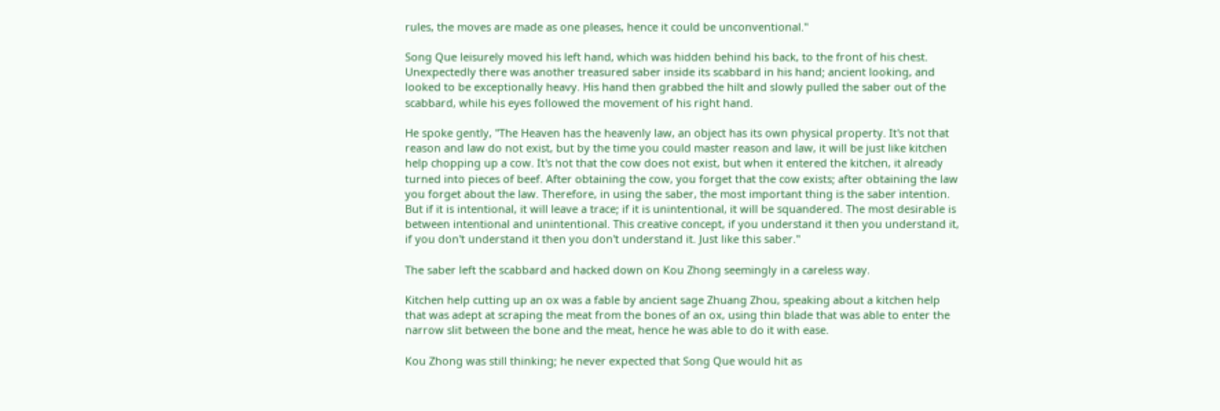rules, the moves are made as one pleases, hence it could be unconventional."

Song Que leisurely moved his left hand, which was hidden behind his back, to the front of his chest. Unexpectedly there was another treasured saber inside its scabbard in his hand; ancient looking, and looked to be exceptionally heavy. His hand then grabbed the hilt and slowly pulled the saber out of the scabbard, while his eyes followed the movement of his right hand.

He spoke gently, "The Heaven has the heavenly law, an object has its own physical property. It's not that reason and law do not exist, but by the time you could master reason and law, it will be just like kitchen help chopping up a cow. It's not that the cow does not exist, but when it entered the kitchen, it already turned into pieces of beef. After obtaining the cow, you forget that the cow exists; after obtaining the law you forget about the law. Therefore, in using the saber, the most important thing is the saber intention. But if it is intentional, it will leave a trace; if it is unintentional, it will be squandered. The most desirable is between intentional and unintentional. This creative concept, if you understand it then you understand it, if you don't understand it then you don't understand it. Just like this saber."

The saber left the scabbard and hacked down on Kou Zhong seemingly in a careless way.

Kitchen help cutting up an ox was a fable by ancient sage Zhuang Zhou, speaking about a kitchen help that was adept at scraping the meat from the bones of an ox, using thin blade that was able to enter the narrow slit between the bone and the meat, hence he was able to do it with ease.

Kou Zhong was still thinking; he never expected that Song Que would hit as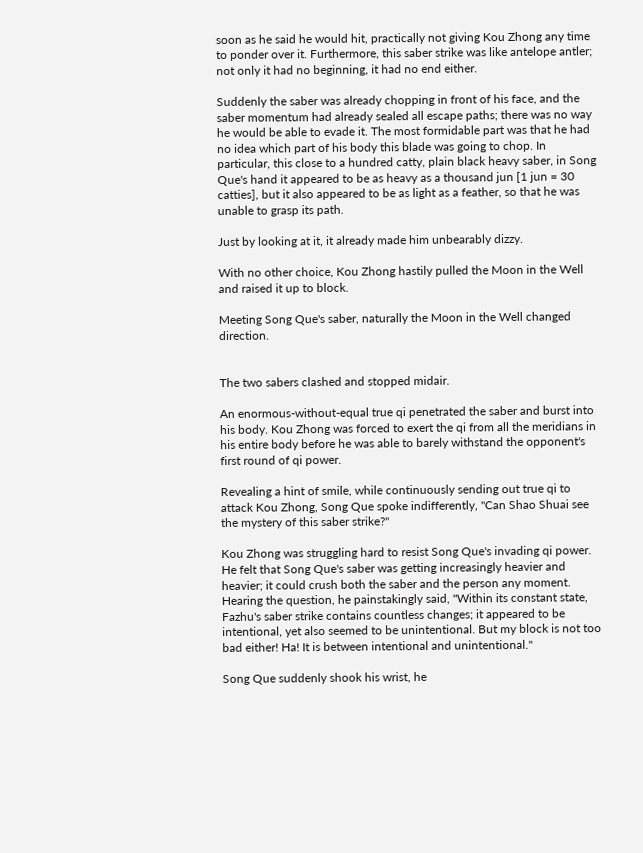soon as he said he would hit, practically not giving Kou Zhong any time to ponder over it. Furthermore, this saber strike was like antelope antler; not only it had no beginning, it had no end either.

Suddenly the saber was already chopping in front of his face, and the saber momentum had already sealed all escape paths; there was no way he would be able to evade it. The most formidable part was that he had no idea which part of his body this blade was going to chop. In particular, this close to a hundred catty, plain black heavy saber, in Song Que's hand it appeared to be as heavy as a thousand jun [1 jun = 30 catties], but it also appeared to be as light as a feather, so that he was unable to grasp its path.

Just by looking at it, it already made him unbearably dizzy.

With no other choice, Kou Zhong hastily pulled the Moon in the Well and raised it up to block.

Meeting Song Que's saber, naturally the Moon in the Well changed direction.


The two sabers clashed and stopped midair.

An enormous-without-equal true qi penetrated the saber and burst into his body. Kou Zhong was forced to exert the qi from all the meridians in his entire body before he was able to barely withstand the opponent's first round of qi power.

Revealing a hint of smile, while continuously sending out true qi to attack Kou Zhong, Song Que spoke indifferently, "Can Shao Shuai see the mystery of this saber strike?"

Kou Zhong was struggling hard to resist Song Que's invading qi power. He felt that Song Que's saber was getting increasingly heavier and heavier; it could crush both the saber and the person any moment. Hearing the question, he painstakingly said, "Within its constant state, Fazhu's saber strike contains countless changes; it appeared to be intentional, yet also seemed to be unintentional. But my block is not too bad either! Ha! It is between intentional and unintentional."

Song Que suddenly shook his wrist, he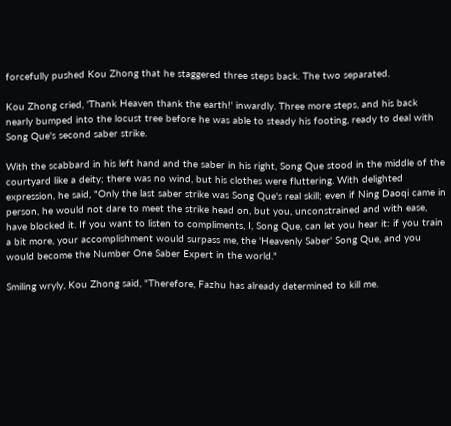forcefully pushed Kou Zhong that he staggered three steps back. The two separated.

Kou Zhong cried, 'Thank Heaven thank the earth!' inwardly. Three more steps, and his back nearly bumped into the locust tree before he was able to steady his footing, ready to deal with Song Que's second saber strike.

With the scabbard in his left hand and the saber in his right, Song Que stood in the middle of the courtyard like a deity; there was no wind, but his clothes were fluttering. With delighted expression, he said, "Only the last saber strike was Song Que's real skill; even if Ning Daoqi came in person, he would not dare to meet the strike head on, but you, unconstrained and with ease, have blocked it. If you want to listen to compliments, I, Song Que, can let you hear it: if you train a bit more, your accomplishment would surpass me, the 'Heavenly Saber' Song Que, and you would become the Number One Saber Expert in the world."

Smiling wryly, Kou Zhong said, "Therefore, Fazhu has already determined to kill me.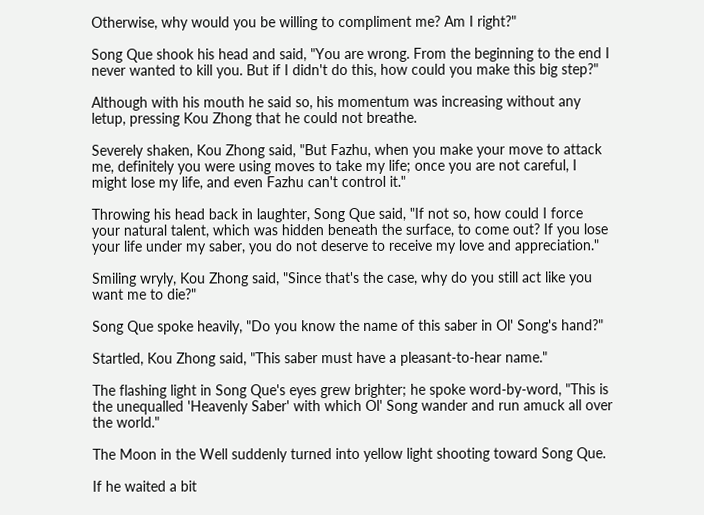Otherwise, why would you be willing to compliment me? Am I right?"

Song Que shook his head and said, "You are wrong. From the beginning to the end I never wanted to kill you. But if I didn't do this, how could you make this big step?"

Although with his mouth he said so, his momentum was increasing without any letup, pressing Kou Zhong that he could not breathe.

Severely shaken, Kou Zhong said, "But Fazhu, when you make your move to attack me, definitely you were using moves to take my life; once you are not careful, I might lose my life, and even Fazhu can't control it."

Throwing his head back in laughter, Song Que said, "If not so, how could I force your natural talent, which was hidden beneath the surface, to come out? If you lose your life under my saber, you do not deserve to receive my love and appreciation."

Smiling wryly, Kou Zhong said, "Since that's the case, why do you still act like you want me to die?"

Song Que spoke heavily, "Do you know the name of this saber in Ol' Song's hand?"

Startled, Kou Zhong said, "This saber must have a pleasant-to-hear name."

The flashing light in Song Que's eyes grew brighter; he spoke word-by-word, "This is the unequalled 'Heavenly Saber' with which Ol' Song wander and run amuck all over the world."

The Moon in the Well suddenly turned into yellow light shooting toward Song Que.

If he waited a bit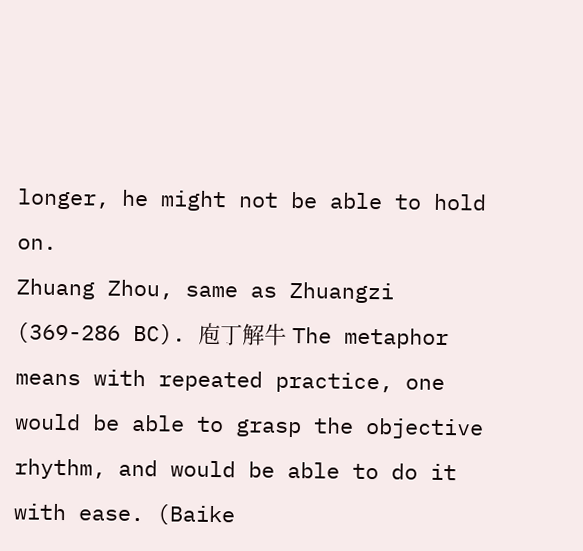longer, he might not be able to hold on.
Zhuang Zhou, same as Zhuangzi (369-286 BC). 庖丁解牛 The metaphor means with repeated practice, one would be able to grasp the objective rhythm, and would be able to do it with ease. (Baike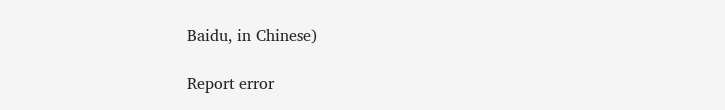Baidu, in Chinese)

Report error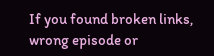If you found broken links, wrong episode or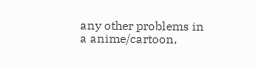any other problems in a anime/cartoon,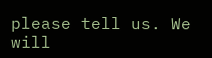please tell us. We will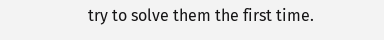try to solve them the first time.